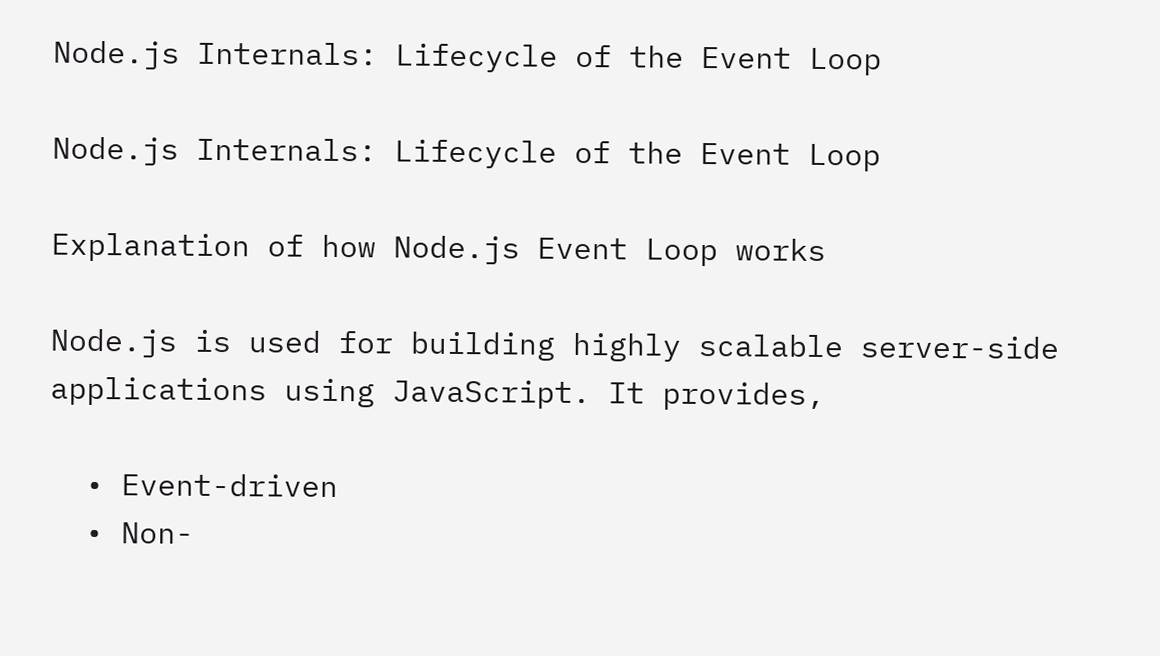Node.js Internals: Lifecycle of the Event Loop

Node.js Internals: Lifecycle of the Event Loop

Explanation of how Node.js Event Loop works

Node.js is used for building highly scalable server-side applications using JavaScript. It provides,

  • Event-driven
  • Non-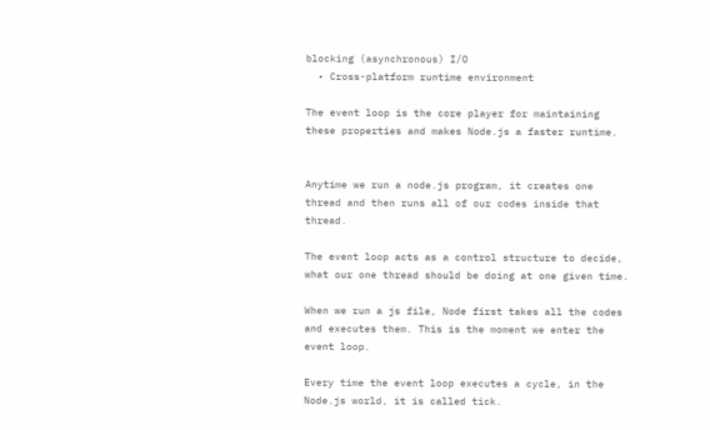blocking (asynchronous) I/O
  • Cross-platform runtime environment

The event loop is the core player for maintaining these properties and makes Node.js a faster runtime.


Anytime we run a node.js program, it creates one thread and then runs all of our codes inside that thread.

The event loop acts as a control structure to decide, what our one thread should be doing at one given time.

When we run a js file, Node first takes all the codes and executes them. This is the moment we enter the event loop.

Every time the event loop executes a cycle, in the Node.js world, it is called tick.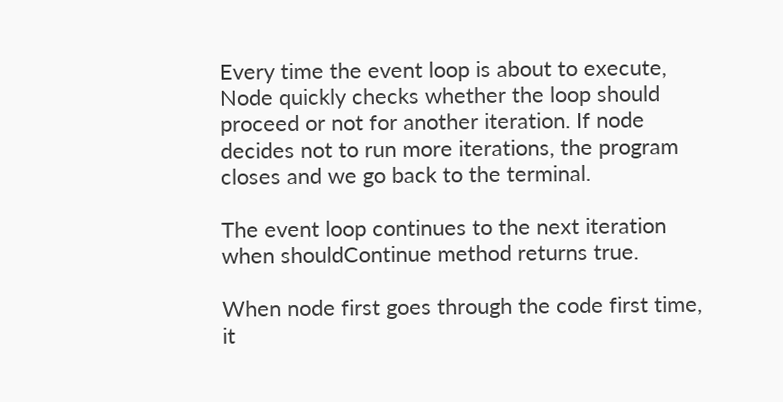Every time the event loop is about to execute, Node quickly checks whether the loop should proceed or not for another iteration. If node decides not to run more iterations, the program closes and we go back to the terminal.

The event loop continues to the next iteration when shouldContinue method returns true.

When node first goes through the code first time, it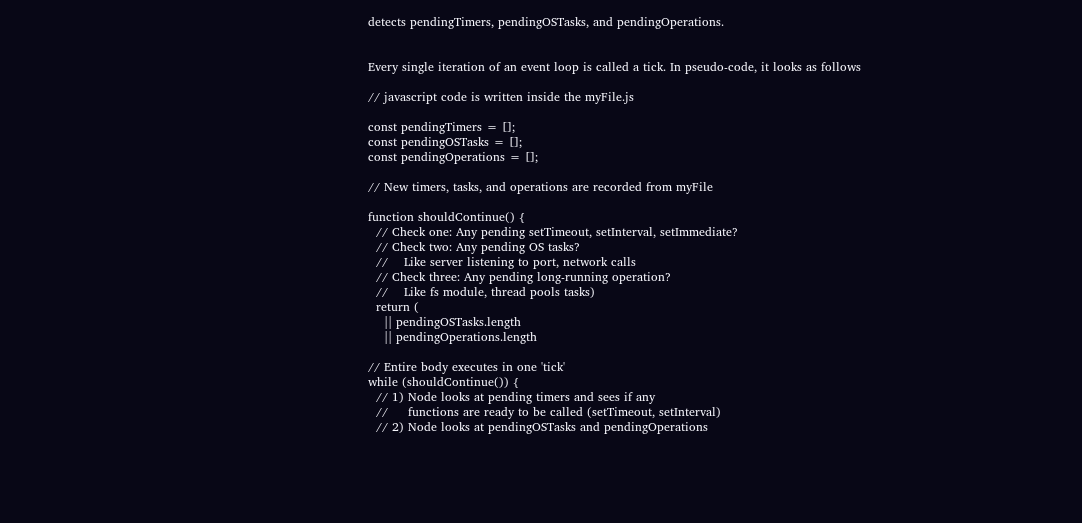detects pendingTimers, pendingOSTasks, and pendingOperations.


Every single iteration of an event loop is called a tick. In pseudo-code, it looks as follows

// javascript code is written inside the myFile.js

const pendingTimers = [];
const pendingOSTasks = [];
const pendingOperations = [];

// New timers, tasks, and operations are recorded from myFile

function shouldContinue() {
  // Check one: Any pending setTimeout, setInterval, setImmediate?
  // Check two: Any pending OS tasks?
  //    Like server listening to port, network calls
  // Check three: Any pending long-running operation?
  //    Like fs module, thread pools tasks)
  return (
    || pendingOSTasks.length
    || pendingOperations.length

// Entire body executes in one 'tick'
while (shouldContinue()) {
  // 1) Node looks at pending timers and sees if any
  //     functions are ready to be called (setTimeout, setInterval)
  // 2) Node looks at pendingOSTasks and pendingOperations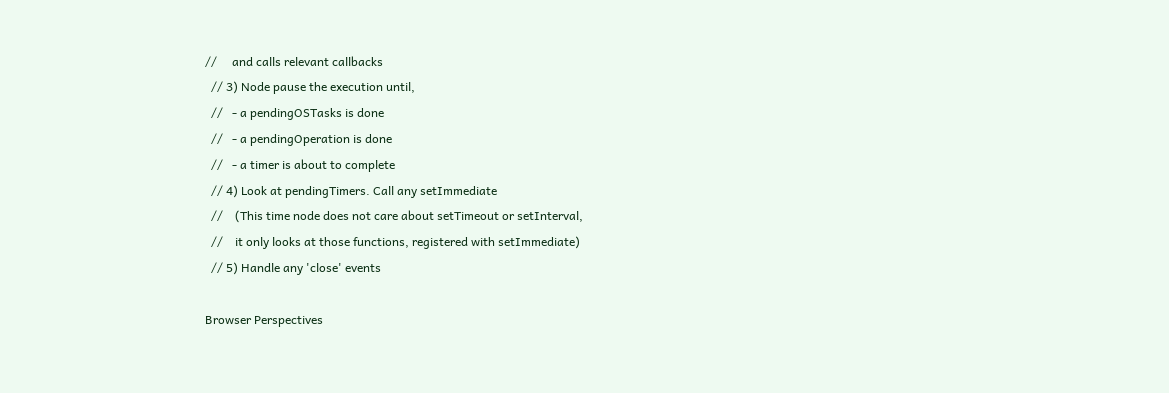//     and calls relevant callbacks
  // 3) Node pause the execution until,
  //   - a pendingOSTasks is done
  //   - a pendingOperation is done
  //   - a timer is about to complete
  // 4) Look at pendingTimers. Call any setImmediate
  //    (This time node does not care about setTimeout or setInterval,
  //    it only looks at those functions, registered with setImmediate)
  // 5) Handle any 'close' events

Browser Perspectives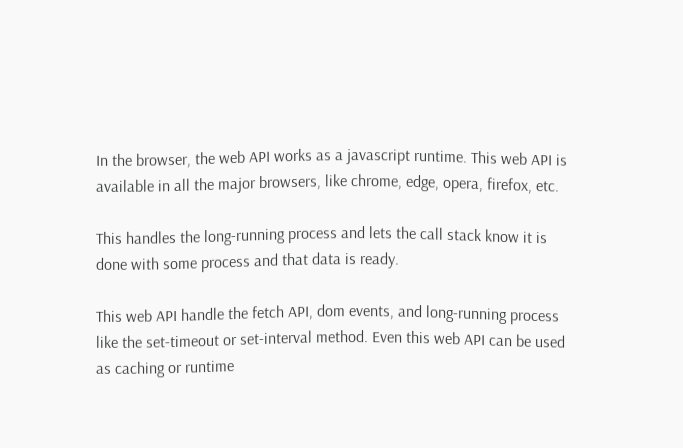In the browser, the web API works as a javascript runtime. This web API is available in all the major browsers, like chrome, edge, opera, firefox, etc.

This handles the long-running process and lets the call stack know it is done with some process and that data is ready.

This web API handle the fetch API, dom events, and long-running process like the set-timeout or set-interval method. Even this web API can be used as caching or runtime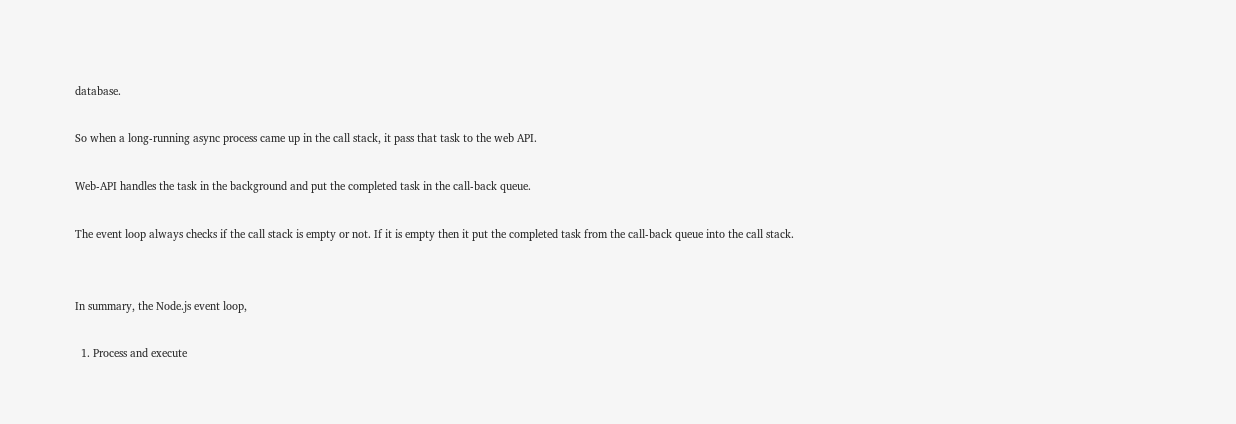database.

So when a long-running async process came up in the call stack, it pass that task to the web API.

Web-API handles the task in the background and put the completed task in the call-back queue.

The event loop always checks if the call stack is empty or not. If it is empty then it put the completed task from the call-back queue into the call stack.


In summary, the Node.js event loop,

  1. Process and execute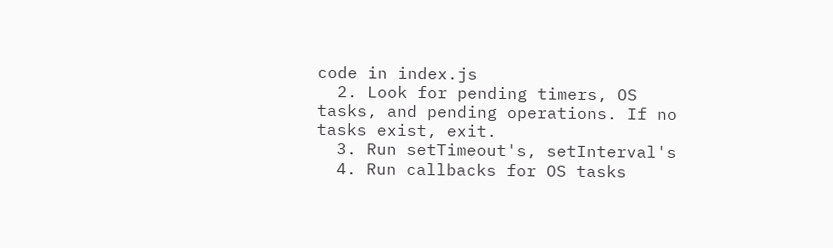code in index.js
  2. Look for pending timers, OS tasks, and pending operations. If no tasks exist, exit.
  3. Run setTimeout's, setInterval's
  4. Run callbacks for OS tasks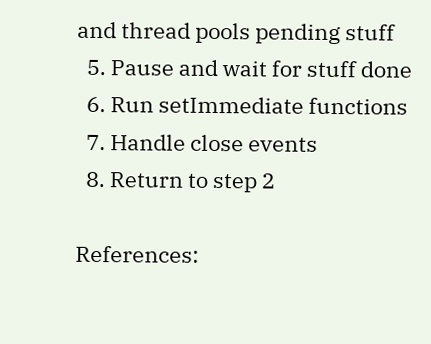and thread pools pending stuff
  5. Pause and wait for stuff done
  6. Run setImmediate functions
  7. Handle close events
  8. Return to step 2

References: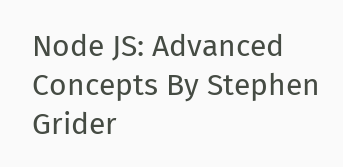Node JS: Advanced Concepts By Stephen Grider